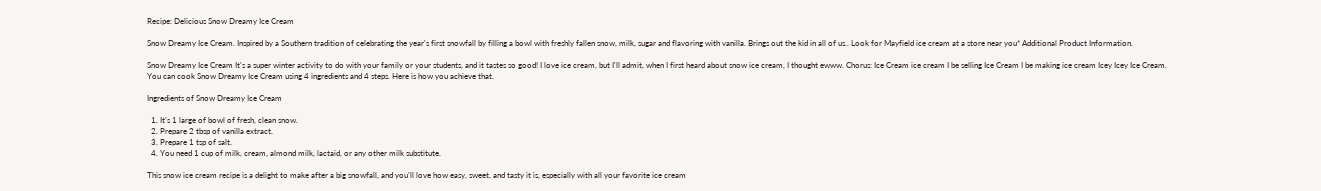Recipe: Delicious Snow Dreamy Ice Cream

Snow Dreamy Ice Cream. Inspired by a Southern tradition of celebrating the year's first snowfall by filling a bowl with freshly fallen snow, milk, sugar and flavoring with vanilla. Brings out the kid in all of us.. Look for Mayfield ice cream at a store near you* Additional Product Information.

Snow Dreamy Ice Cream It's a super winter activity to do with your family or your students, and it tastes so good! I love ice cream, but I'll admit, when I first heard about snow ice cream, I thought ewww. Chorus: Ice Cream ice cream I be selling Ice Cream I be making ice cream Icey Icey Ice Cream. You can cook Snow Dreamy Ice Cream using 4 ingredients and 4 steps. Here is how you achieve that.

Ingredients of Snow Dreamy Ice Cream

  1. It’s 1 large of bowl of fresh, clean snow.
  2. Prepare 2 tbsp of vanilla extract.
  3. Prepare 1 tsp of salt.
  4. You need 1 cup of milk, cream, almond milk, lactaid, or any other milk substitute.

This snow ice cream recipe is a delight to make after a big snowfall, and you'll love how easy, sweet, and tasty it is, especially with all your favorite ice cream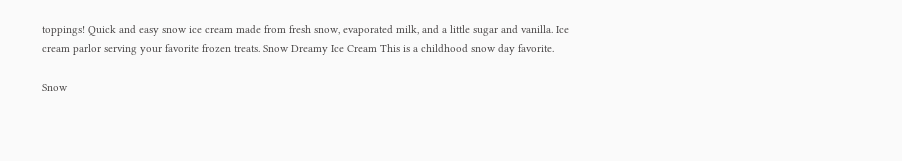toppings! Quick and easy snow ice cream made from fresh snow, evaporated milk, and a little sugar and vanilla. Ice cream parlor serving your favorite frozen treats. Snow Dreamy Ice Cream This is a childhood snow day favorite.

Snow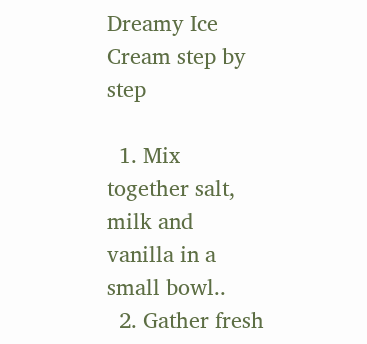Dreamy Ice Cream step by step

  1. Mix together salt, milk and vanilla in a small bowl..
  2. Gather fresh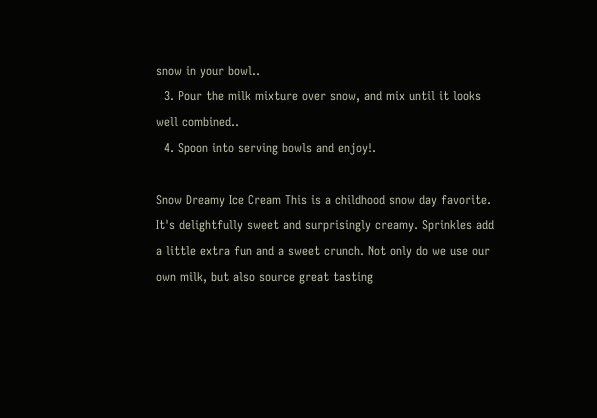snow in your bowl..
  3. Pour the milk mixture over snow, and mix until it looks well combined..
  4. Spoon into serving bowls and enjoy!.

Snow Dreamy Ice Cream This is a childhood snow day favorite. It's delightfully sweet and surprisingly creamy. Sprinkles add a little extra fun and a sweet crunch. Not only do we use our own milk, but also source great tasting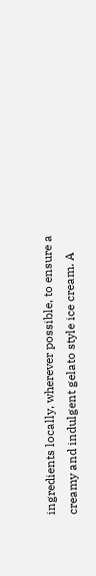ingredients locally, wherever possible, to ensure a creamy and indulgent gelato style ice cream. A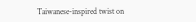Taiwanese-inspired twist on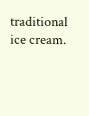traditional ice cream.